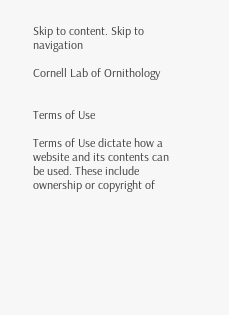Skip to content. Skip to navigation

Cornell Lab of Ornithology


Terms of Use

Terms of Use dictate how a website and its contents can be used. These include ownership or copyright of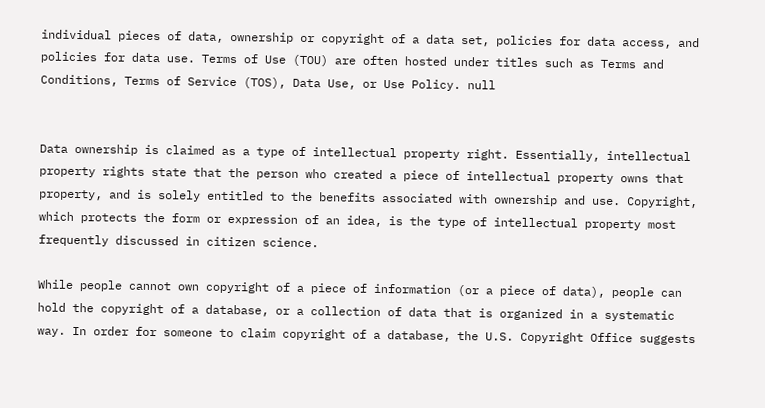individual pieces of data, ownership or copyright of a data set, policies for data access, and policies for data use. Terms of Use (TOU) are often hosted under titles such as Terms and Conditions, Terms of Service (TOS), Data Use, or Use Policy. null


Data ownership is claimed as a type of intellectual property right. Essentially, intellectual property rights state that the person who created a piece of intellectual property owns that property, and is solely entitled to the benefits associated with ownership and use. Copyright, which protects the form or expression of an idea, is the type of intellectual property most frequently discussed in citizen science.

While people cannot own copyright of a piece of information (or a piece of data), people can hold the copyright of a database, or a collection of data that is organized in a systematic way. In order for someone to claim copyright of a database, the U.S. Copyright Office suggests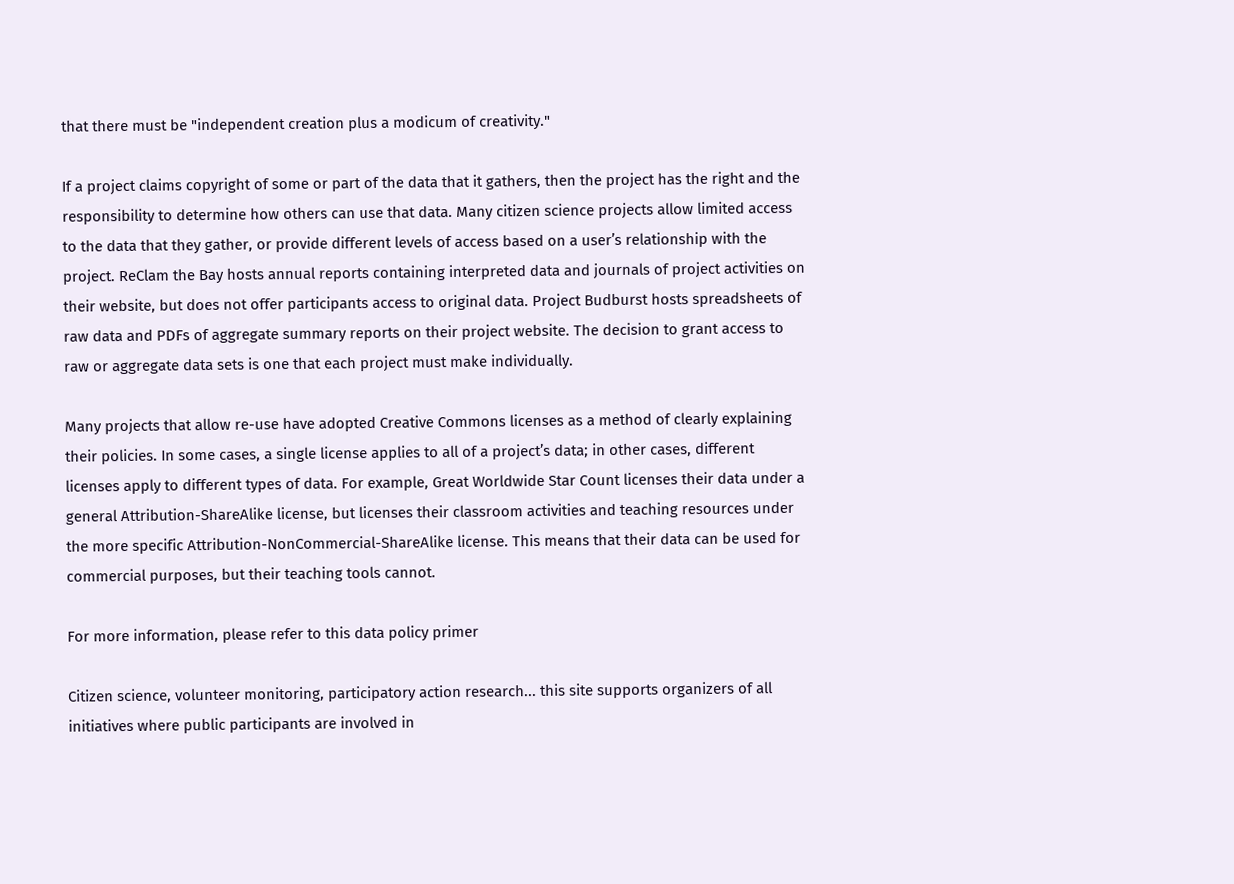that there must be "independent creation plus a modicum of creativity."

If a project claims copyright of some or part of the data that it gathers, then the project has the right and the responsibility to determine how others can use that data. Many citizen science projects allow limited access to the data that they gather, or provide different levels of access based on a user’s relationship with the project. ReClam the Bay hosts annual reports containing interpreted data and journals of project activities on their website, but does not offer participants access to original data. Project Budburst hosts spreadsheets of raw data and PDFs of aggregate summary reports on their project website. The decision to grant access to raw or aggregate data sets is one that each project must make individually.

Many projects that allow re-use have adopted Creative Commons licenses as a method of clearly explaining their policies. In some cases, a single license applies to all of a project’s data; in other cases, different licenses apply to different types of data. For example, Great Worldwide Star Count licenses their data under a general Attribution-ShareAlike license, but licenses their classroom activities and teaching resources under the more specific Attribution-NonCommercial-ShareAlike license. This means that their data can be used for commercial purposes, but their teaching tools cannot.

For more information, please refer to this data policy primer

Citizen science, volunteer monitoring, participatory action research... this site supports organizers of all initiatives where public participants are involved in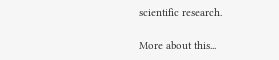scientific research.

More about this...